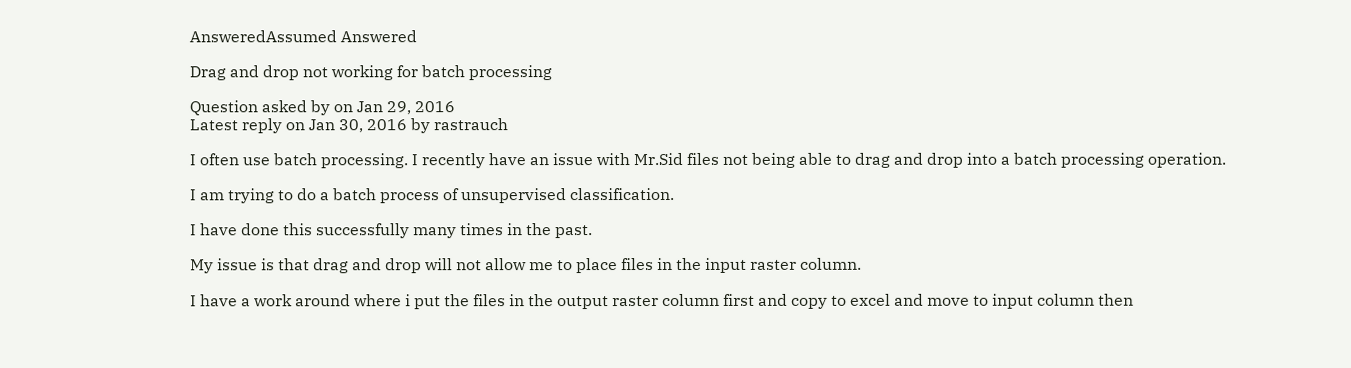AnsweredAssumed Answered

Drag and drop not working for batch processing

Question asked by on Jan 29, 2016
Latest reply on Jan 30, 2016 by rastrauch

I often use batch processing. I recently have an issue with Mr.Sid files not being able to drag and drop into a batch processing operation.

I am trying to do a batch process of unsupervised classification.

I have done this successfully many times in the past.

My issue is that drag and drop will not allow me to place files in the input raster column.

I have a work around where i put the files in the output raster column first and copy to excel and move to input column then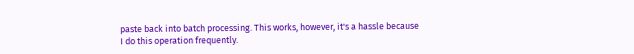paste back into batch processing. This works, however, it's a hassle because I do this operation frequently.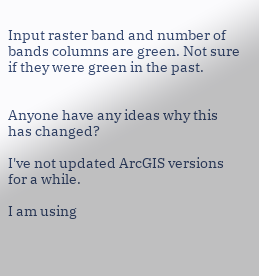Input raster band and number of bands columns are green. Not sure if they were green in the past.


Anyone have any ideas why this has changed?

I've not updated ArcGIS versions for a while.

I am using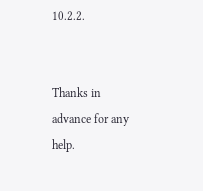10.2.2.


Thanks in advance for any help.